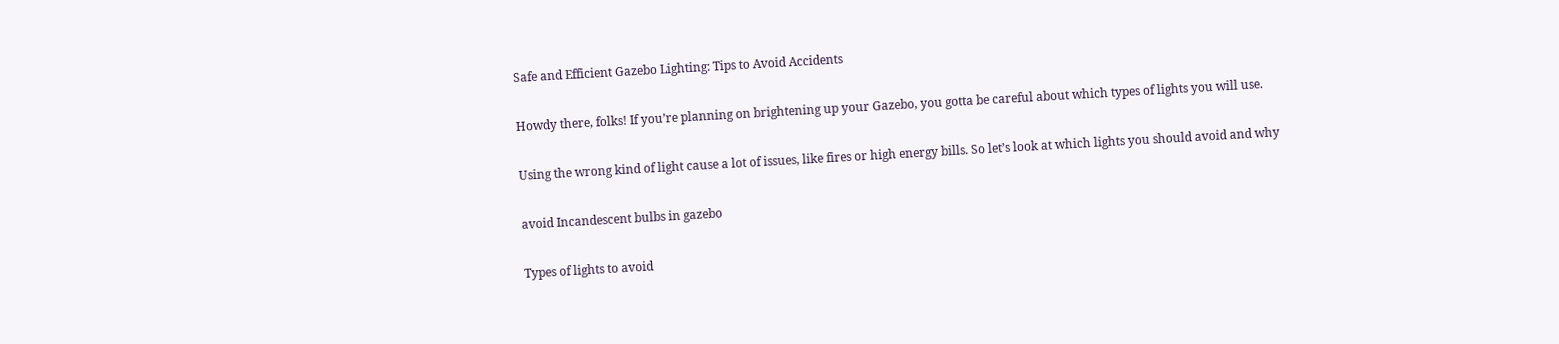Safe and Efficient Gazebo Lighting: Tips to Avoid Accidents

Howdy there, folks! If you’re planning on brightening up your Gazebo, you gotta be careful about which types of lights you will use.

Using the wrong kind of light cause a lot of issues, like fires or high energy bills. So let’s look at which lights you should avoid and why

avoid Incandescent bulbs in gazebo

Types of lights to avoid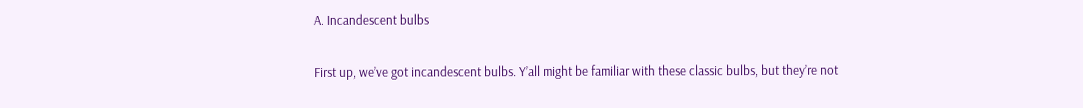A. Incandescent bulbs

First up, we’ve got incandescent bulbs. Y’all might be familiar with these classic bulbs, but they’re not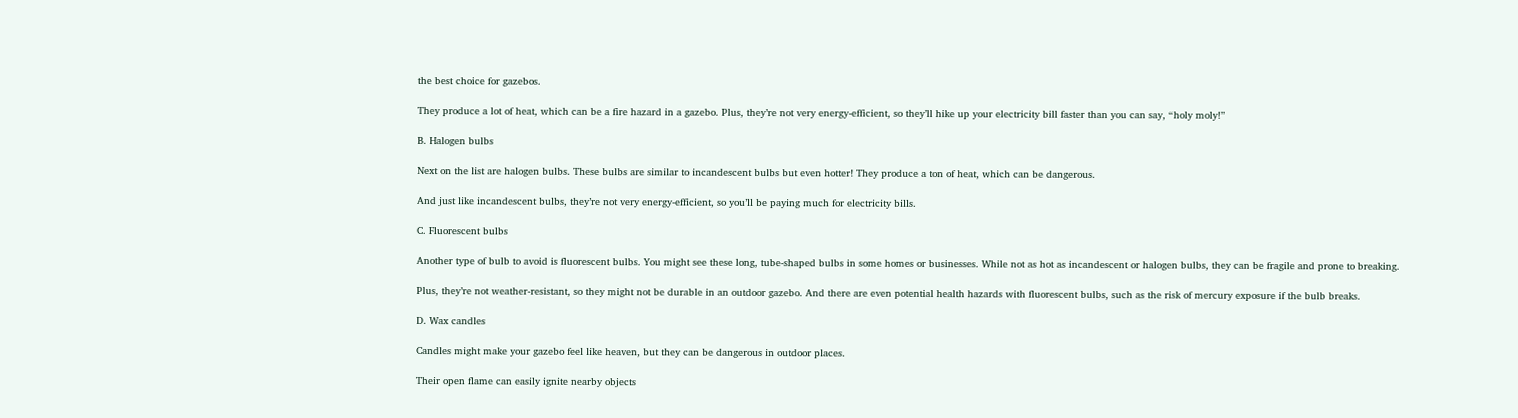the best choice for gazebos.

They produce a lot of heat, which can be a fire hazard in a gazebo. Plus, they’re not very energy-efficient, so they’ll hike up your electricity bill faster than you can say, “holy moly!”

B. Halogen bulbs

Next on the list are halogen bulbs. These bulbs are similar to incandescent bulbs but even hotter! They produce a ton of heat, which can be dangerous.

And just like incandescent bulbs, they’re not very energy-efficient, so you’ll be paying much for electricity bills.

C. Fluorescent bulbs

Another type of bulb to avoid is fluorescent bulbs. You might see these long, tube-shaped bulbs in some homes or businesses. While not as hot as incandescent or halogen bulbs, they can be fragile and prone to breaking.

Plus, they’re not weather-resistant, so they might not be durable in an outdoor gazebo. And there are even potential health hazards with fluorescent bulbs, such as the risk of mercury exposure if the bulb breaks.

D. Wax candles

Candles might make your gazebo feel like heaven, but they can be dangerous in outdoor places.

Their open flame can easily ignite nearby objects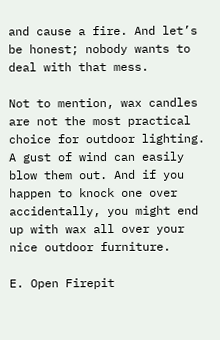and cause a fire. And let’s be honest; nobody wants to deal with that mess.

Not to mention, wax candles are not the most practical choice for outdoor lighting. A gust of wind can easily blow them out. And if you happen to knock one over accidentally, you might end up with wax all over your nice outdoor furniture.

E. Open Firepit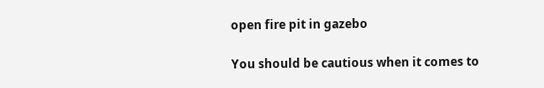open fire pit in gazebo

You should be cautious when it comes to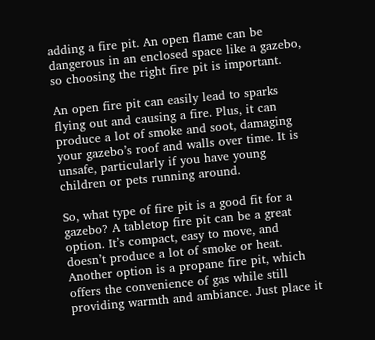adding a fire pit. An open flame can be dangerous in an enclosed space like a gazebo, so choosing the right fire pit is important.

An open fire pit can easily lead to sparks flying out and causing a fire. Plus, it can produce a lot of smoke and soot, damaging your gazebo’s roof and walls over time. It is unsafe, particularly if you have young children or pets running around.

So, what type of fire pit is a good fit for a gazebo? A tabletop fire pit can be a great option. It’s compact, easy to move, and doesn’t produce a lot of smoke or heat. Another option is a propane fire pit, which offers the convenience of gas while still providing warmth and ambiance. Just place it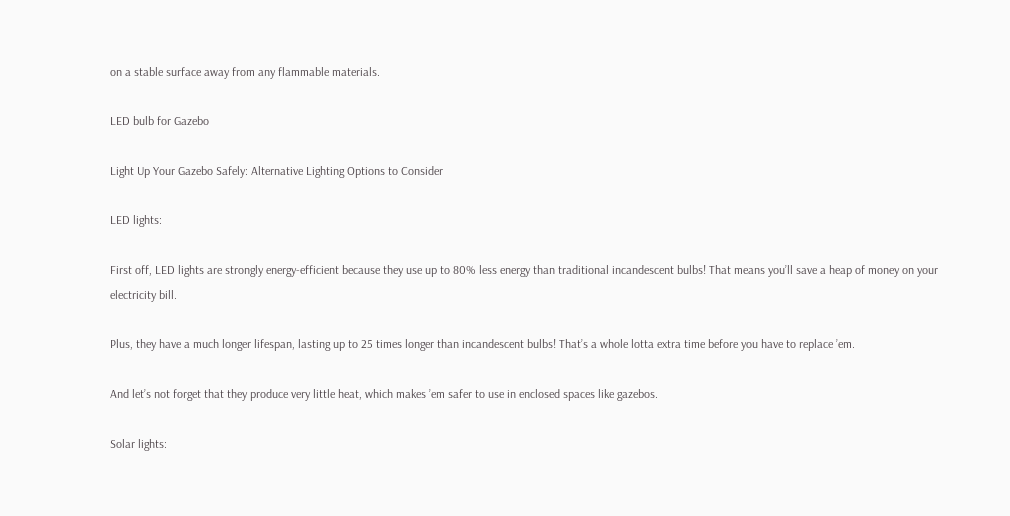on a stable surface away from any flammable materials.

LED bulb for Gazebo

Light Up Your Gazebo Safely: Alternative Lighting Options to Consider

LED lights:

First off, LED lights are strongly energy-efficient because they use up to 80% less energy than traditional incandescent bulbs! That means you’ll save a heap of money on your electricity bill.

Plus, they have a much longer lifespan, lasting up to 25 times longer than incandescent bulbs! That’s a whole lotta extra time before you have to replace ’em.

And let’s not forget that they produce very little heat, which makes ’em safer to use in enclosed spaces like gazebos.

Solar lights: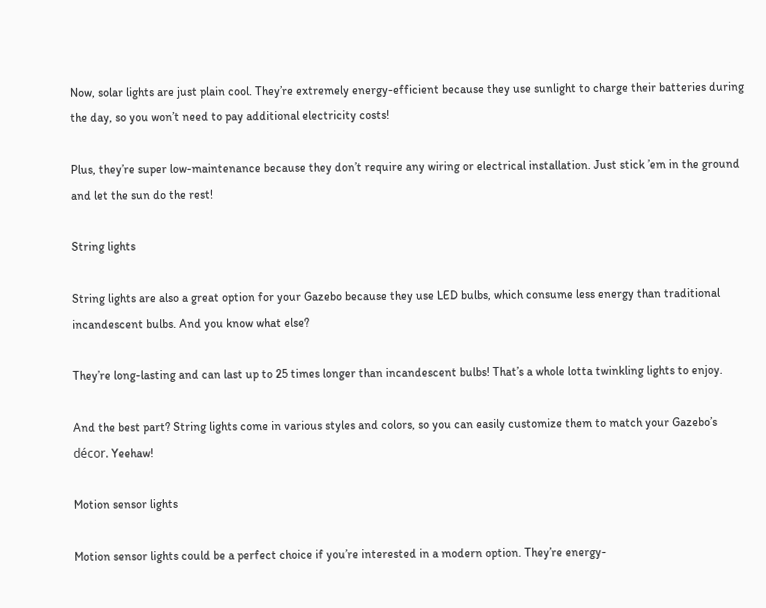Now, solar lights are just plain cool. They’re extremely energy-efficient because they use sunlight to charge their batteries during the day, so you won’t need to pay additional electricity costs!

Plus, they’re super low-maintenance because they don’t require any wiring or electrical installation. Just stick ’em in the ground and let the sun do the rest!

String lights

String lights are also a great option for your Gazebo because they use LED bulbs, which consume less energy than traditional incandescent bulbs. And you know what else?

They’re long-lasting and can last up to 25 times longer than incandescent bulbs! That’s a whole lotta twinkling lights to enjoy.

And the best part? String lights come in various styles and colors, so you can easily customize them to match your Gazebo’s décor. Yeehaw!

Motion sensor lights

Motion sensor lights could be a perfect choice if you’re interested in a modern option. They’re energy-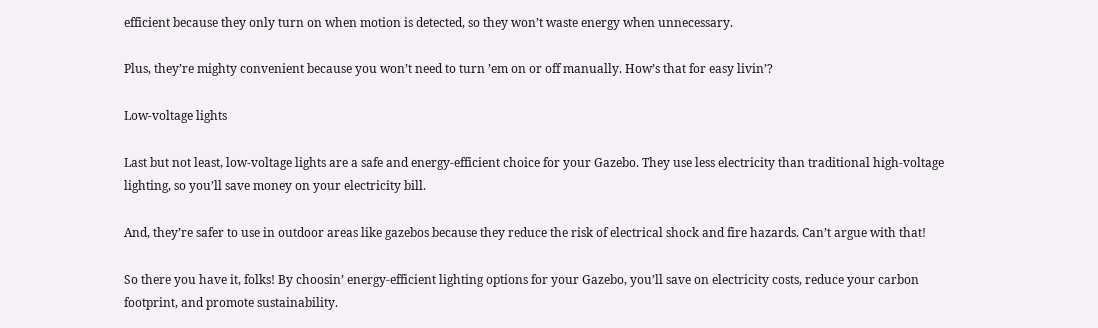efficient because they only turn on when motion is detected, so they won’t waste energy when unnecessary.

Plus, they’re mighty convenient because you won’t need to turn ’em on or off manually. How’s that for easy livin’?

Low-voltage lights

Last but not least, low-voltage lights are a safe and energy-efficient choice for your Gazebo. They use less electricity than traditional high-voltage lighting, so you’ll save money on your electricity bill.

And, they’re safer to use in outdoor areas like gazebos because they reduce the risk of electrical shock and fire hazards. Can’t argue with that!

So there you have it, folks! By choosin’ energy-efficient lighting options for your Gazebo, you’ll save on electricity costs, reduce your carbon footprint, and promote sustainability.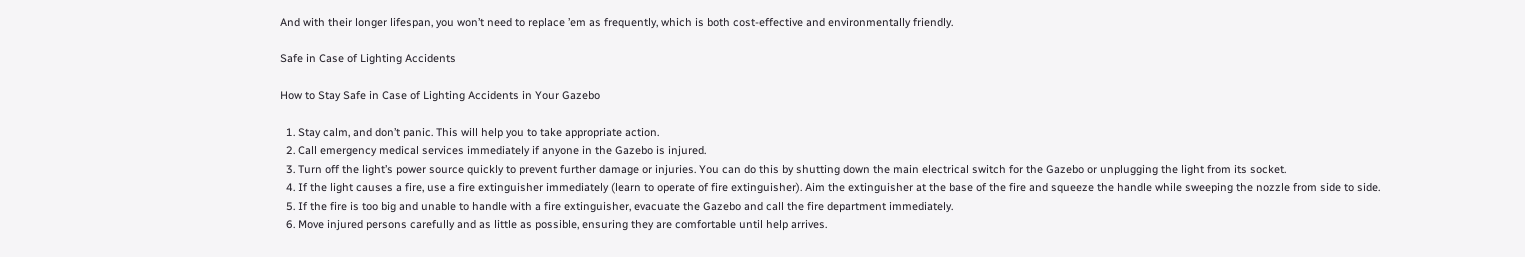And with their longer lifespan, you won’t need to replace ’em as frequently, which is both cost-effective and environmentally friendly.

Safe in Case of Lighting Accidents

How to Stay Safe in Case of Lighting Accidents in Your Gazebo

  1. Stay calm, and don’t panic. This will help you to take appropriate action.
  2. Call emergency medical services immediately if anyone in the Gazebo is injured.
  3. Turn off the light’s power source quickly to prevent further damage or injuries. You can do this by shutting down the main electrical switch for the Gazebo or unplugging the light from its socket.
  4. If the light causes a fire, use a fire extinguisher immediately (learn to operate of fire extinguisher). Aim the extinguisher at the base of the fire and squeeze the handle while sweeping the nozzle from side to side.
  5. If the fire is too big and unable to handle with a fire extinguisher, evacuate the Gazebo and call the fire department immediately.
  6. Move injured persons carefully and as little as possible, ensuring they are comfortable until help arrives.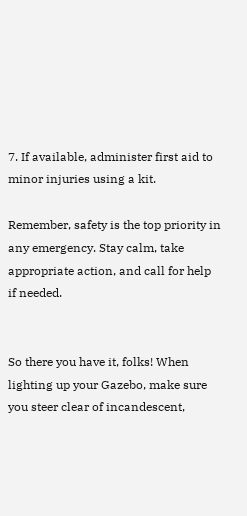7. If available, administer first aid to minor injuries using a kit.

Remember, safety is the top priority in any emergency. Stay calm, take appropriate action, and call for help if needed.


So there you have it, folks! When lighting up your Gazebo, make sure you steer clear of incandescent,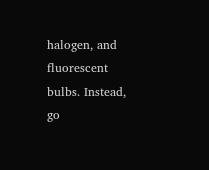halogen, and fluorescent bulbs. Instead, go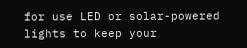for use LED or solar-powered lights to keep your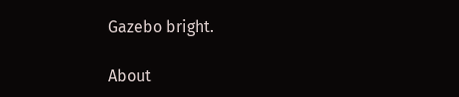Gazebo bright.

About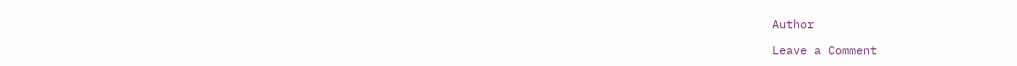Author

Leave a Comment